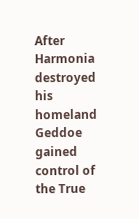After Harmonia destroyed his homeland Geddoe gained control of the True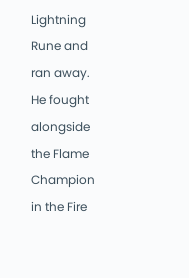Lightning Rune and ran away. He fought alongside the Flame Champion in the Fire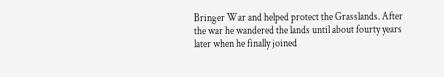Bringer War and helped protect the Grasslands. After the war he wandered the lands until about fourty years later when he finally joined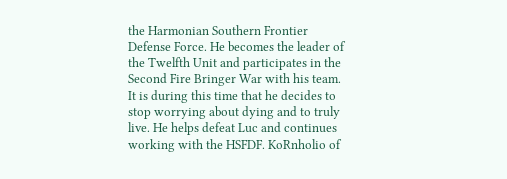the Harmonian Southern Frontier Defense Force. He becomes the leader of the Twelfth Unit and participates in the Second Fire Bringer War with his team. It is during this time that he decides to stop worrying about dying and to truly live. He helps defeat Luc and continues working with the HSFDF. KoRnholio of